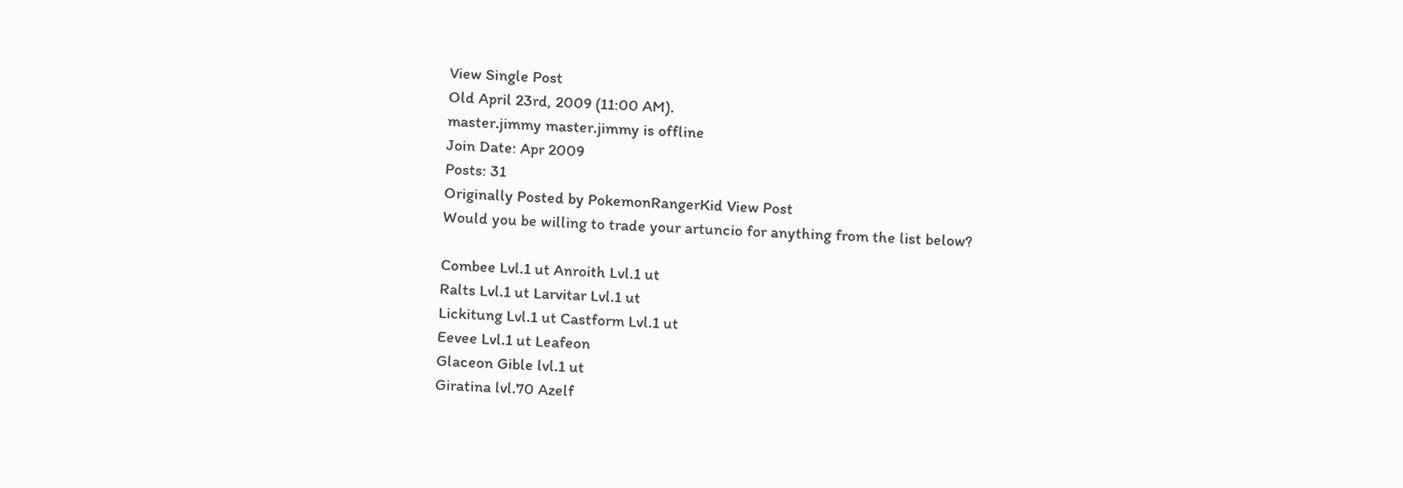View Single Post
Old April 23rd, 2009 (11:00 AM).
master.jimmy master.jimmy is offline
Join Date: Apr 2009
Posts: 31
Originally Posted by PokemonRangerKid View Post
Would you be willing to trade your artuncio for anything from the list below?

Combee Lvl.1 ut Anroith Lvl.1 ut
Ralts Lvl.1 ut Larvitar Lvl.1 ut
Lickitung Lvl.1 ut Castform Lvl.1 ut
Eevee Lvl.1 ut Leafeon
Glaceon Gible lvl.1 ut
Giratina lvl.70 Azelf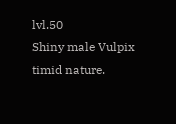lvl.50
Shiny male Vulpix timid nature.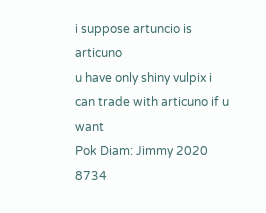i suppose artuncio is articuno
u have only shiny vulpix i can trade with articuno if u want
Pok Diam: Jimmy 2020 8734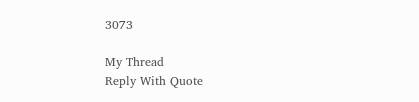3073

My Thread
Reply With Quote